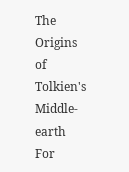The Origins of Tolkien's Middle-earth For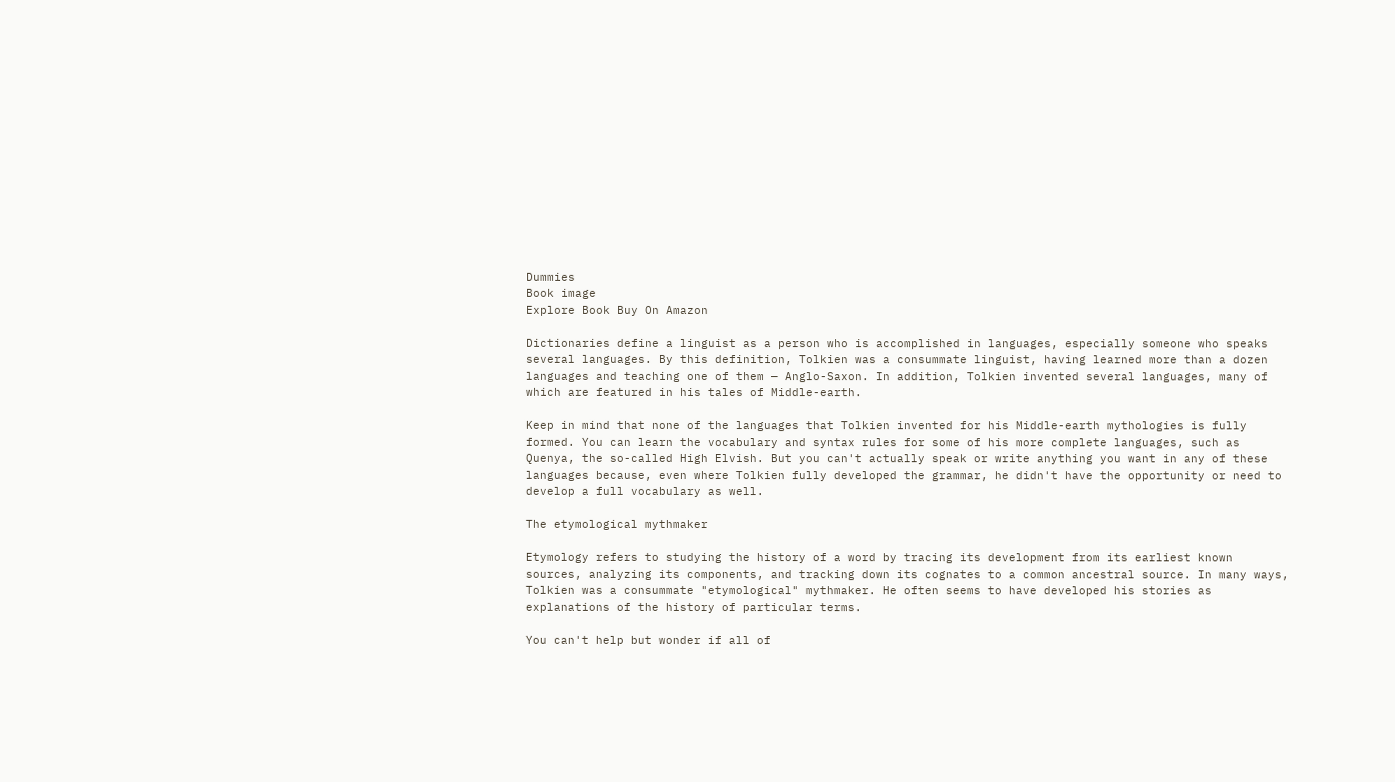Dummies
Book image
Explore Book Buy On Amazon

Dictionaries define a linguist as a person who is accomplished in languages, especially someone who speaks several languages. By this definition, Tolkien was a consummate linguist, having learned more than a dozen languages and teaching one of them — Anglo-Saxon. In addition, Tolkien invented several languages, many of which are featured in his tales of Middle-earth.

Keep in mind that none of the languages that Tolkien invented for his Middle-earth mythologies is fully formed. You can learn the vocabulary and syntax rules for some of his more complete languages, such as Quenya, the so-called High Elvish. But you can't actually speak or write anything you want in any of these languages because, even where Tolkien fully developed the grammar, he didn't have the opportunity or need to develop a full vocabulary as well.

The etymological mythmaker

Etymology refers to studying the history of a word by tracing its development from its earliest known sources, analyzing its components, and tracking down its cognates to a common ancestral source. In many ways, Tolkien was a consummate "etymological" mythmaker. He often seems to have developed his stories as explanations of the history of particular terms.

You can't help but wonder if all of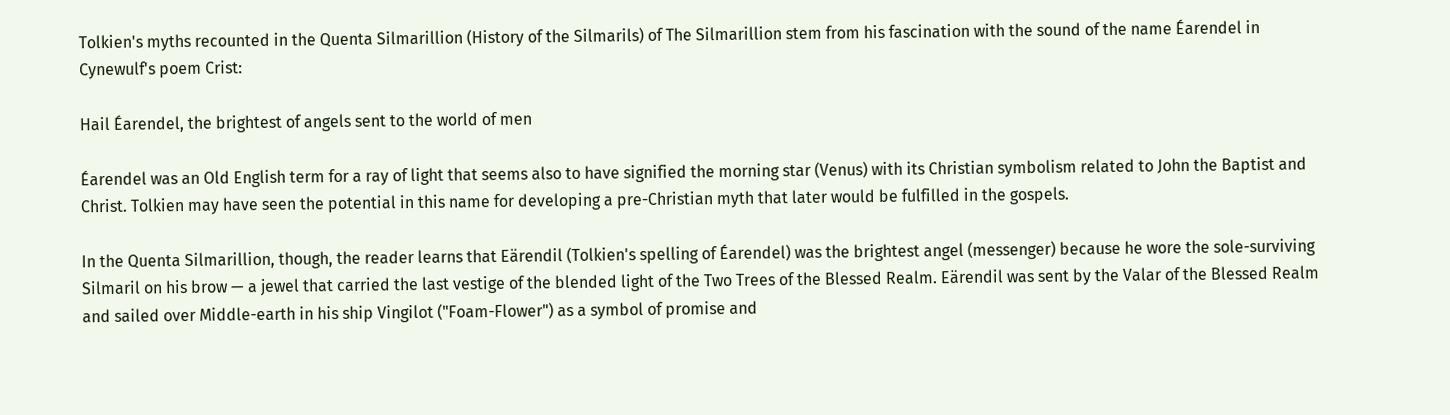Tolkien's myths recounted in the Quenta Silmarillion (History of the Silmarils) of The Silmarillion stem from his fascination with the sound of the name Éarendel in Cynewulf's poem Crist:

Hail Éarendel, the brightest of angels sent to the world of men

Éarendel was an Old English term for a ray of light that seems also to have signified the morning star (Venus) with its Christian symbolism related to John the Baptist and Christ. Tolkien may have seen the potential in this name for developing a pre-Christian myth that later would be fulfilled in the gospels.

In the Quenta Silmarillion, though, the reader learns that Eärendil (Tolkien's spelling of Éarendel) was the brightest angel (messenger) because he wore the sole-surviving Silmaril on his brow — a jewel that carried the last vestige of the blended light of the Two Trees of the Blessed Realm. Eärendil was sent by the Valar of the Blessed Realm and sailed over Middle-earth in his ship Vingilot ("Foam-Flower") as a symbol of promise and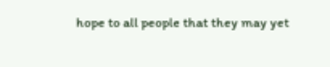hope to all people that they may yet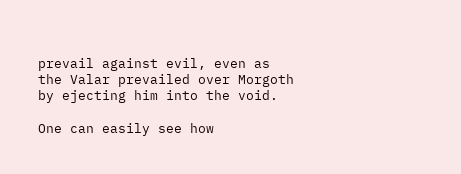prevail against evil, even as the Valar prevailed over Morgoth by ejecting him into the void.

One can easily see how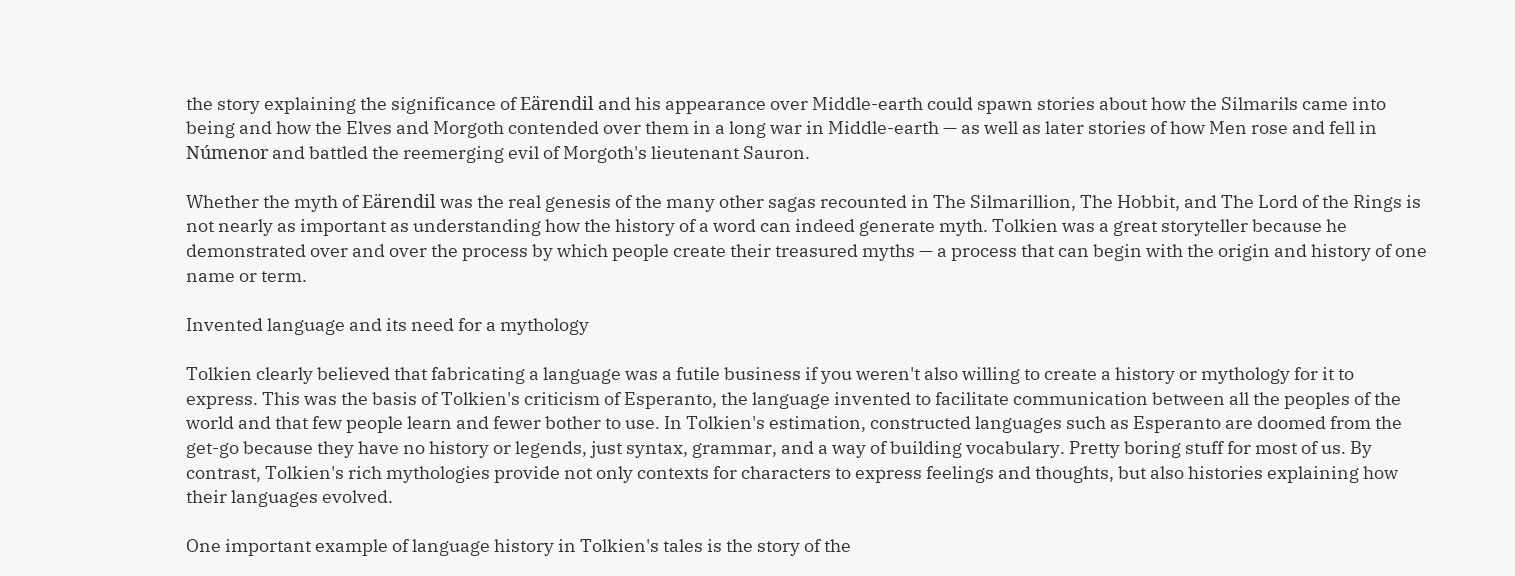the story explaining the significance of Eärendil and his appearance over Middle-earth could spawn stories about how the Silmarils came into being and how the Elves and Morgoth contended over them in a long war in Middle-earth — as well as later stories of how Men rose and fell in Númenor and battled the reemerging evil of Morgoth's lieutenant Sauron.

Whether the myth of Eärendil was the real genesis of the many other sagas recounted in The Silmarillion, The Hobbit, and The Lord of the Rings is not nearly as important as understanding how the history of a word can indeed generate myth. Tolkien was a great storyteller because he demonstrated over and over the process by which people create their treasured myths — a process that can begin with the origin and history of one name or term.

Invented language and its need for a mythology

Tolkien clearly believed that fabricating a language was a futile business if you weren't also willing to create a history or mythology for it to express. This was the basis of Tolkien's criticism of Esperanto, the language invented to facilitate communication between all the peoples of the world and that few people learn and fewer bother to use. In Tolkien's estimation, constructed languages such as Esperanto are doomed from the get-go because they have no history or legends, just syntax, grammar, and a way of building vocabulary. Pretty boring stuff for most of us. By contrast, Tolkien's rich mythologies provide not only contexts for characters to express feelings and thoughts, but also histories explaining how their languages evolved.

One important example of language history in Tolkien's tales is the story of the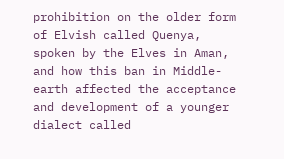prohibition on the older form of Elvish called Quenya, spoken by the Elves in Aman, and how this ban in Middle-earth affected the acceptance and development of a younger dialect called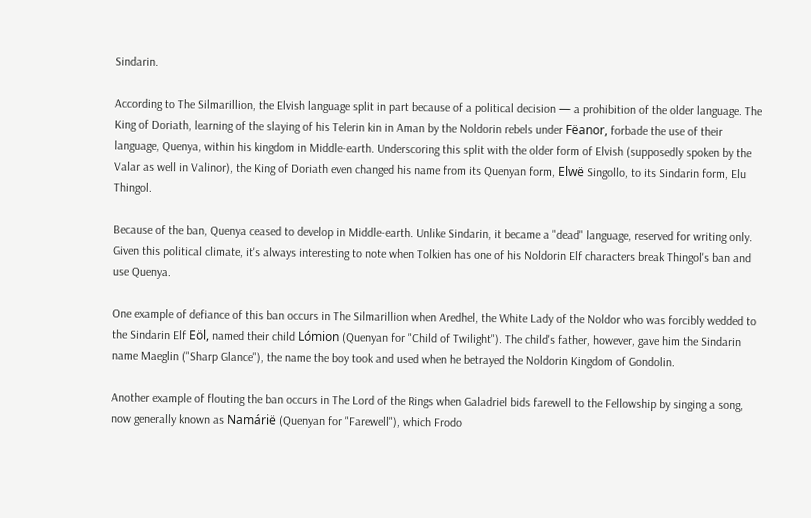Sindarin.

According to The Silmarillion, the Elvish language split in part because of a political decision — a prohibition of the older language. The King of Doriath, learning of the slaying of his Telerin kin in Aman by the Noldorin rebels under Fëanor, forbade the use of their language, Quenya, within his kingdom in Middle-earth. Underscoring this split with the older form of Elvish (supposedly spoken by the Valar as well in Valinor), the King of Doriath even changed his name from its Quenyan form, Elwë Singollo, to its Sindarin form, Elu Thingol.

Because of the ban, Quenya ceased to develop in Middle-earth. Unlike Sindarin, it became a "dead" language, reserved for writing only. Given this political climate, it's always interesting to note when Tolkien has one of his Noldorin Elf characters break Thingol's ban and use Quenya.

One example of defiance of this ban occurs in The Silmarillion when Aredhel, the White Lady of the Noldor who was forcibly wedded to the Sindarin Elf Eöl, named their child Lómion (Quenyan for "Child of Twilight"). The child's father, however, gave him the Sindarin name Maeglin ("Sharp Glance"), the name the boy took and used when he betrayed the Noldorin Kingdom of Gondolin.

Another example of flouting the ban occurs in The Lord of the Rings when Galadriel bids farewell to the Fellowship by singing a song, now generally known as Namárië (Quenyan for "Farewell"), which Frodo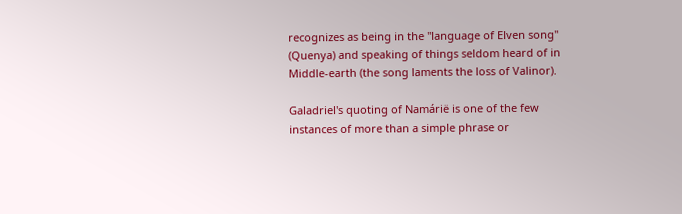recognizes as being in the "language of Elven song" (Quenya) and speaking of things seldom heard of in Middle-earth (the song laments the loss of Valinor).

Galadriel's quoting of Namárië is one of the few instances of more than a simple phrase or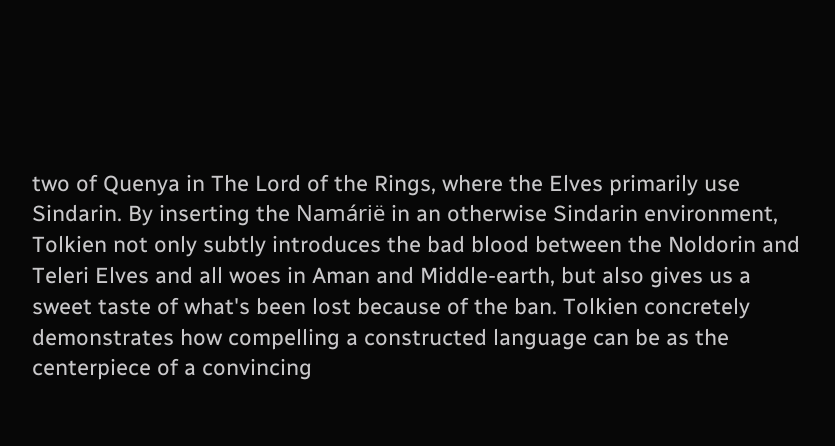two of Quenya in The Lord of the Rings, where the Elves primarily use Sindarin. By inserting the Namárië in an otherwise Sindarin environment, Tolkien not only subtly introduces the bad blood between the Noldorin and Teleri Elves and all woes in Aman and Middle-earth, but also gives us a sweet taste of what's been lost because of the ban. Tolkien concretely demonstrates how compelling a constructed language can be as the centerpiece of a convincing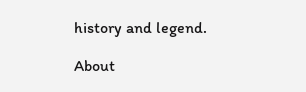history and legend.

About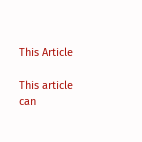This Article

This article can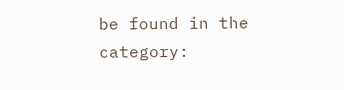be found in the category: